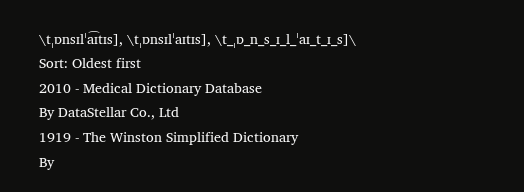\tˌɒnsɪlˈa͡ɪtɪs], \tˌɒnsɪlˈaɪtɪs], \t_ˌɒ_n_s_ɪ_l_ˈaɪ_t_ɪ_s]\
Sort: Oldest first
2010 - Medical Dictionary Database
By DataStellar Co., Ltd
1919 - The Winston Simplified Dictionary
By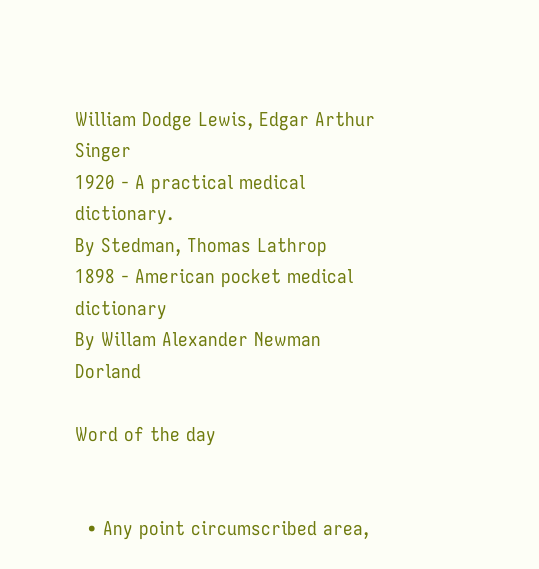William Dodge Lewis, Edgar Arthur Singer
1920 - A practical medical dictionary.
By Stedman, Thomas Lathrop
1898 - American pocket medical dictionary
By Willam Alexander Newman Dorland

Word of the day


  • Any point circumscribed area,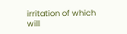irritation of which will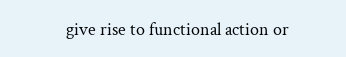give rise to functional action or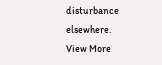disturbance elsewhere.
View More